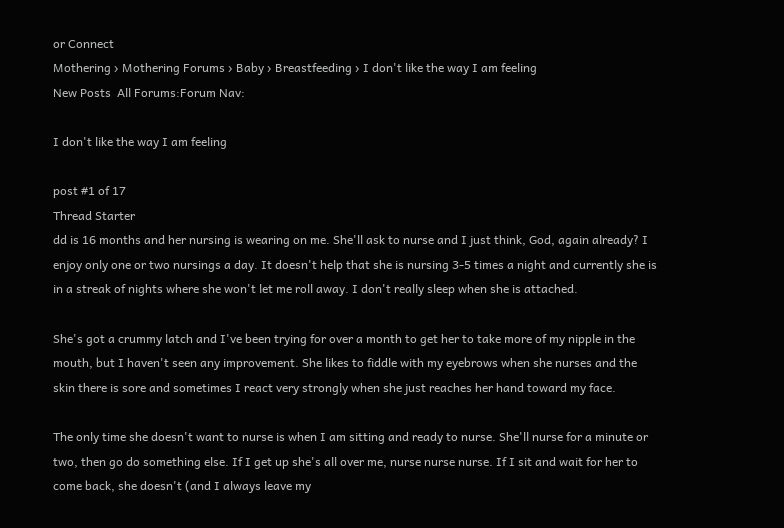or Connect
Mothering › Mothering Forums › Baby › Breastfeeding › I don't like the way I am feeling
New Posts  All Forums:Forum Nav:

I don't like the way I am feeling

post #1 of 17
Thread Starter
dd is 16 months and her nursing is wearing on me. She'll ask to nurse and I just think, God, again already? I enjoy only one or two nursings a day. It doesn't help that she is nursing 3-5 times a night and currently she is in a streak of nights where she won't let me roll away. I don't really sleep when she is attached.

She's got a crummy latch and I've been trying for over a month to get her to take more of my nipple in the mouth, but I haven't seen any improvement. She likes to fiddle with my eyebrows when she nurses and the skin there is sore and sometimes I react very strongly when she just reaches her hand toward my face.

The only time she doesn't want to nurse is when I am sitting and ready to nurse. She'll nurse for a minute or two, then go do something else. If I get up she's all over me, nurse nurse nurse. If I sit and wait for her to come back, she doesn't (and I always leave my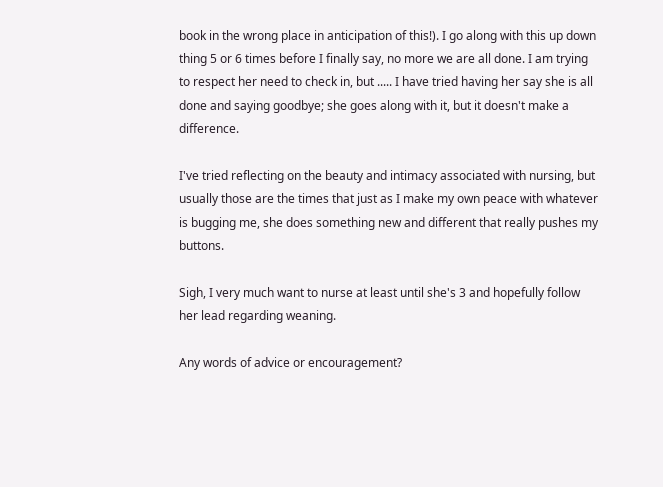book in the wrong place in anticipation of this!). I go along with this up down thing 5 or 6 times before I finally say, no more we are all done. I am trying to respect her need to check in, but ..... I have tried having her say she is all done and saying goodbye; she goes along with it, but it doesn't make a difference.

I've tried reflecting on the beauty and intimacy associated with nursing, but usually those are the times that just as I make my own peace with whatever is bugging me, she does something new and different that really pushes my buttons.

Sigh, I very much want to nurse at least until she's 3 and hopefully follow her lead regarding weaning.

Any words of advice or encouragement?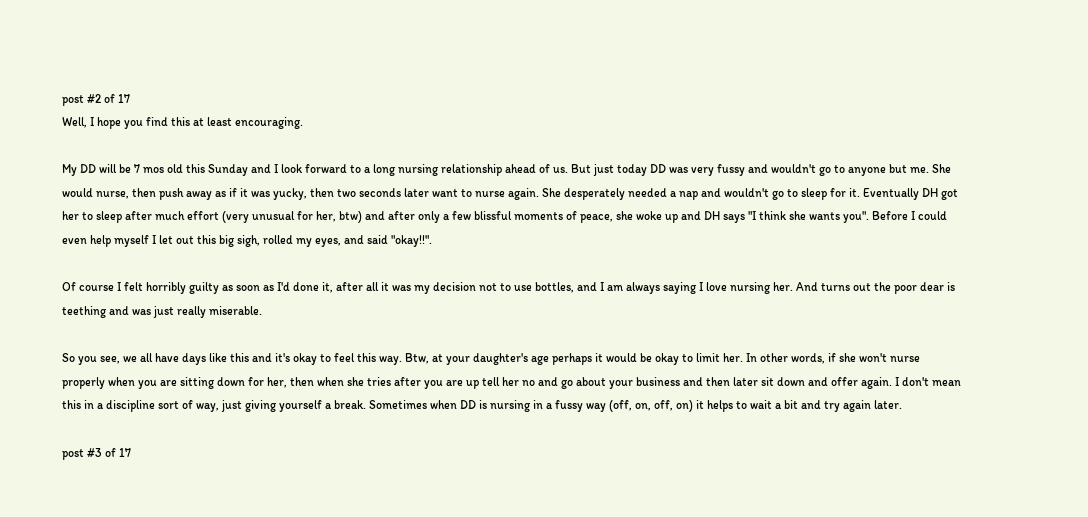post #2 of 17
Well, I hope you find this at least encouraging.

My DD will be 7 mos old this Sunday and I look forward to a long nursing relationship ahead of us. But just today DD was very fussy and wouldn't go to anyone but me. She would nurse, then push away as if it was yucky, then two seconds later want to nurse again. She desperately needed a nap and wouldn't go to sleep for it. Eventually DH got her to sleep after much effort (very unusual for her, btw) and after only a few blissful moments of peace, she woke up and DH says "I think she wants you". Before I could even help myself I let out this big sigh, rolled my eyes, and said "okay!!".

Of course I felt horribly guilty as soon as I'd done it, after all it was my decision not to use bottles, and I am always saying I love nursing her. And turns out the poor dear is teething and was just really miserable.

So you see, we all have days like this and it's okay to feel this way. Btw, at your daughter's age perhaps it would be okay to limit her. In other words, if she won't nurse properly when you are sitting down for her, then when she tries after you are up tell her no and go about your business and then later sit down and offer again. I don't mean this in a discipline sort of way, just giving yourself a break. Sometimes when DD is nursing in a fussy way (off, on, off, on) it helps to wait a bit and try again later.

post #3 of 17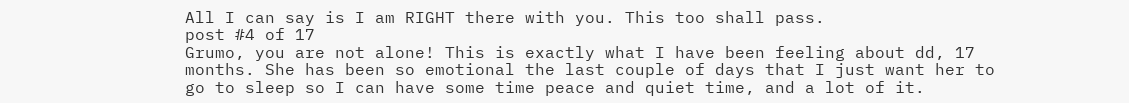All I can say is I am RIGHT there with you. This too shall pass.
post #4 of 17
Grumo, you are not alone! This is exactly what I have been feeling about dd, 17 months. She has been so emotional the last couple of days that I just want her to go to sleep so I can have some time peace and quiet time, and a lot of it.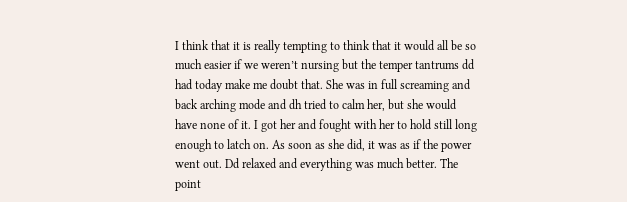I think that it is really tempting to think that it would all be so much easier if we weren’t nursing but the temper tantrums dd had today make me doubt that. She was in full screaming and back arching mode and dh tried to calm her, but she would have none of it. I got her and fought with her to hold still long enough to latch on. As soon as she did, it was as if the power went out. Dd relaxed and everything was much better. The point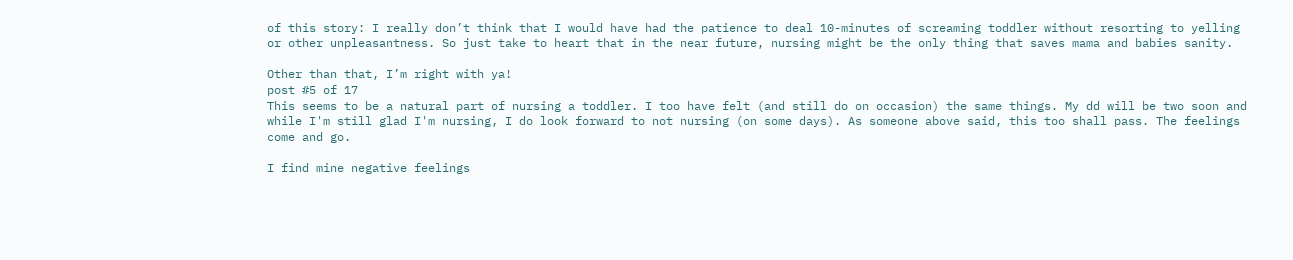of this story: I really don’t think that I would have had the patience to deal 10-minutes of screaming toddler without resorting to yelling or other unpleasantness. So just take to heart that in the near future, nursing might be the only thing that saves mama and babies sanity.

Other than that, I’m right with ya!
post #5 of 17
This seems to be a natural part of nursing a toddler. I too have felt (and still do on occasion) the same things. My dd will be two soon and while I'm still glad I'm nursing, I do look forward to not nursing (on some days). As someone above said, this too shall pass. The feelings come and go.

I find mine negative feelings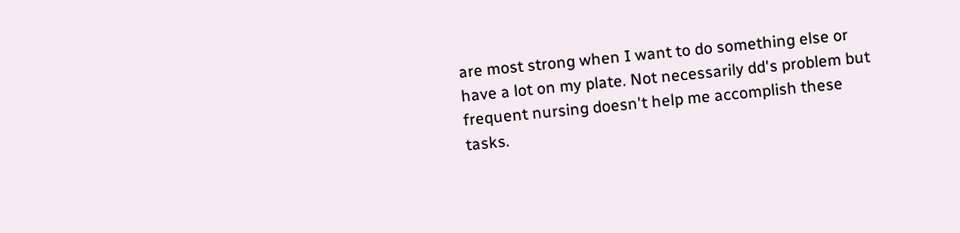are most strong when I want to do something else or have a lot on my plate. Not necessarily dd's problem but frequent nursing doesn't help me accomplish these tasks.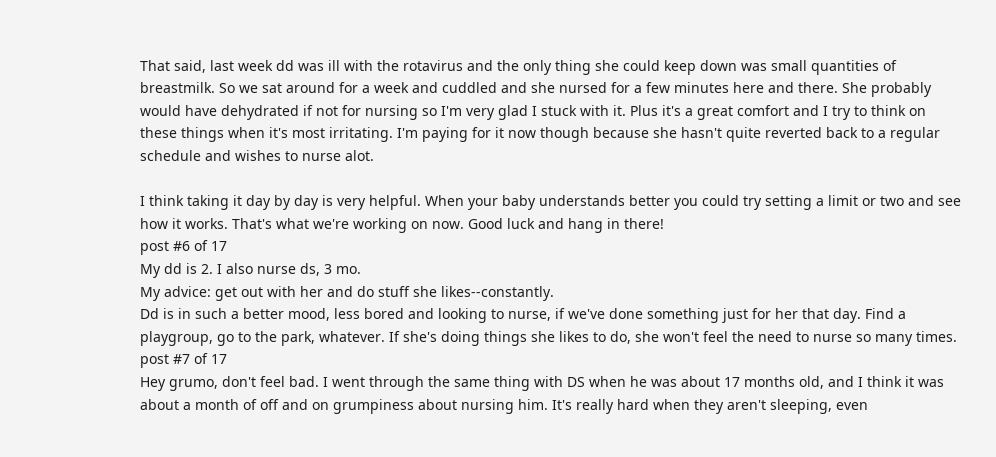That said, last week dd was ill with the rotavirus and the only thing she could keep down was small quantities of breastmilk. So we sat around for a week and cuddled and she nursed for a few minutes here and there. She probably would have dehydrated if not for nursing so I'm very glad I stuck with it. Plus it's a great comfort and I try to think on these things when it's most irritating. I'm paying for it now though because she hasn't quite reverted back to a regular schedule and wishes to nurse alot.

I think taking it day by day is very helpful. When your baby understands better you could try setting a limit or two and see how it works. That's what we're working on now. Good luck and hang in there!
post #6 of 17
My dd is 2. I also nurse ds, 3 mo.
My advice: get out with her and do stuff she likes--constantly.
Dd is in such a better mood, less bored and looking to nurse, if we've done something just for her that day. Find a playgroup, go to the park, whatever. If she's doing things she likes to do, she won't feel the need to nurse so many times.
post #7 of 17
Hey grumo, don't feel bad. I went through the same thing with DS when he was about 17 months old, and I think it was about a month of off and on grumpiness about nursing him. It's really hard when they aren't sleeping, even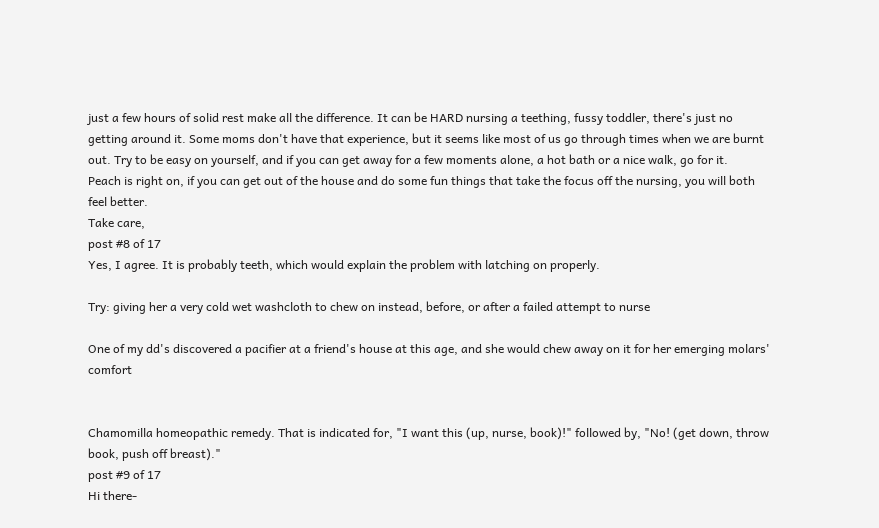just a few hours of solid rest make all the difference. It can be HARD nursing a teething, fussy toddler, there's just no getting around it. Some moms don't have that experience, but it seems like most of us go through times when we are burnt out. Try to be easy on yourself, and if you can get away for a few moments alone, a hot bath or a nice walk, go for it.
Peach is right on, if you can get out of the house and do some fun things that take the focus off the nursing, you will both feel better.
Take care,
post #8 of 17
Yes, I agree. It is probably teeth, which would explain the problem with latching on properly.

Try: giving her a very cold wet washcloth to chew on instead, before, or after a failed attempt to nurse

One of my dd's discovered a pacifier at a friend's house at this age, and she would chew away on it for her emerging molars' comfort


Chamomilla homeopathic remedy. That is indicated for, "I want this (up, nurse, book)!" followed by, "No! (get down, throw book, push off breast)."
post #9 of 17
Hi there-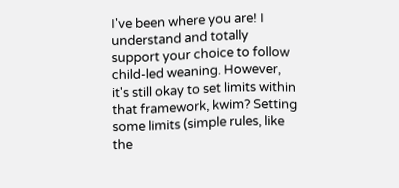I've been where you are! I understand and totally support your choice to follow child-led weaning. However, it's still okay to set limits within that framework, kwim? Setting some limits (simple rules, like the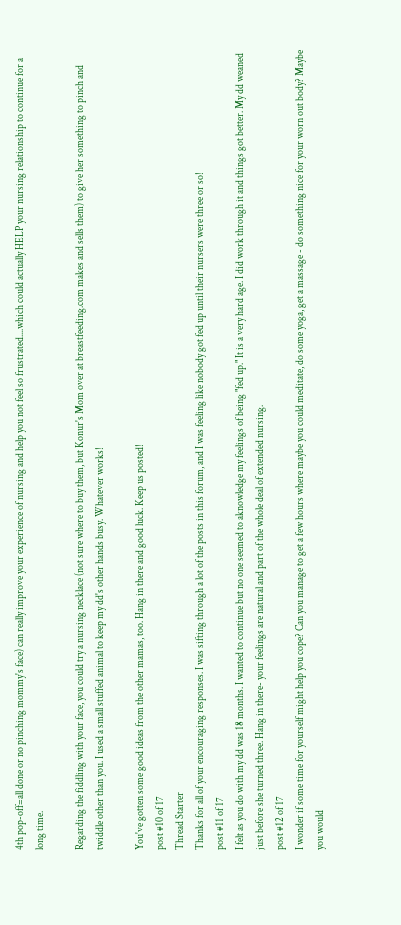4th pop-off=all done or no pinching mommy's face) can really improve your experience of nursing and help you not feel so frustrated....which could actually HELP your nursing relationship to continue for a long time.

Regarding the fiddling with your face, you could try a nursing necklace (not sure where to buy them, but Konur's Mom over at breastfeeding.com makes and sells them) to give her something to pinch and twiddle other than you. I used a small stuffed animal to keep my dd's other hands busy. Whatever works!

You've gotten some good ideas from the other mamas, too. Hang in there and good luck. Keep us posted!
post #10 of 17
Thread Starter
Thanks for all of your encouraging responses. I was sifting through a lot of the posts in this forum, and I was feeling like nobody got fed up until their nursers were three or so!
post #11 of 17
I felt as you do with my dd was 18 months. I wanted to continue but no one seemed to aknowledge my feelings of being "fed up." It is a very hard age. I did work through it and things got better. My dd weaned just before she turned three. Hang in there- your feelings are natural and part of the whole deal of extended nursing.
post #12 of 17
I wonder if some time for yourself might help you cope? Can you manage to get a few hours where maybe you could meditate, do some yoga, get a massage - do something nice for your worn out body? Maybe you would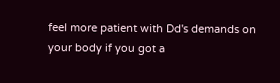feel more patient with Dd's demands on your body if you got a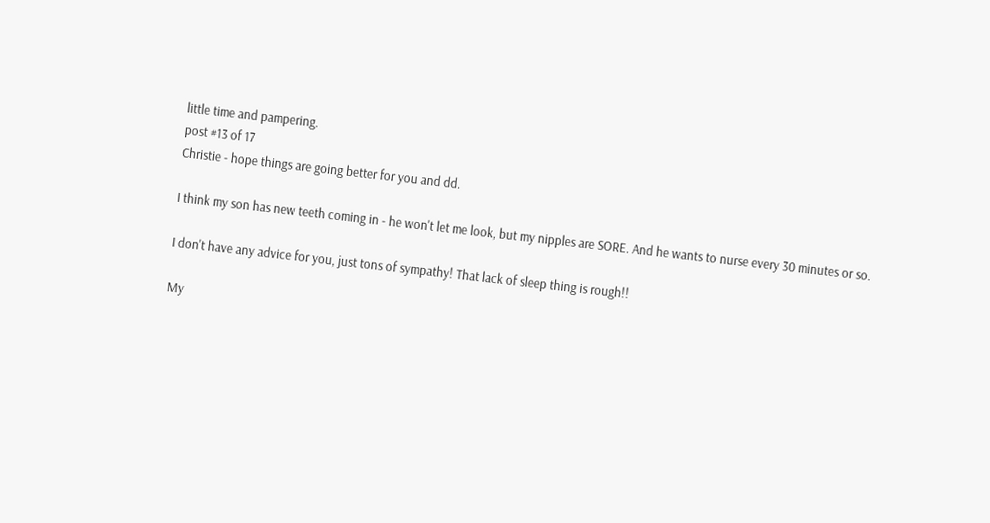little time and pampering.
post #13 of 17
Christie - hope things are going better for you and dd.

I think my son has new teeth coming in - he won't let me look, but my nipples are SORE. And he wants to nurse every 30 minutes or so.

I don't have any advice for you, just tons of sympathy! That lack of sleep thing is rough!!

My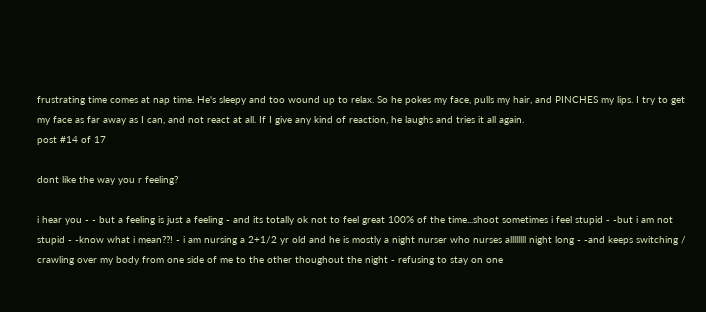frustrating time comes at nap time. He's sleepy and too wound up to relax. So he pokes my face, pulls my hair, and PINCHES my lips. I try to get my face as far away as I can, and not react at all. If I give any kind of reaction, he laughs and tries it all again.
post #14 of 17

dont like the way you r feeling?

i hear you - - but a feeling is just a feeling - and its totally ok not to feel great 100% of the time...shoot sometimes i feel stupid - -but i am not stupid - -know what i mean??! - i am nursing a 2+1/2 yr old and he is mostly a night nurser who nurses allllllll night long - -and keeps switching / crawling over my body from one side of me to the other thoughout the night - refusing to stay on one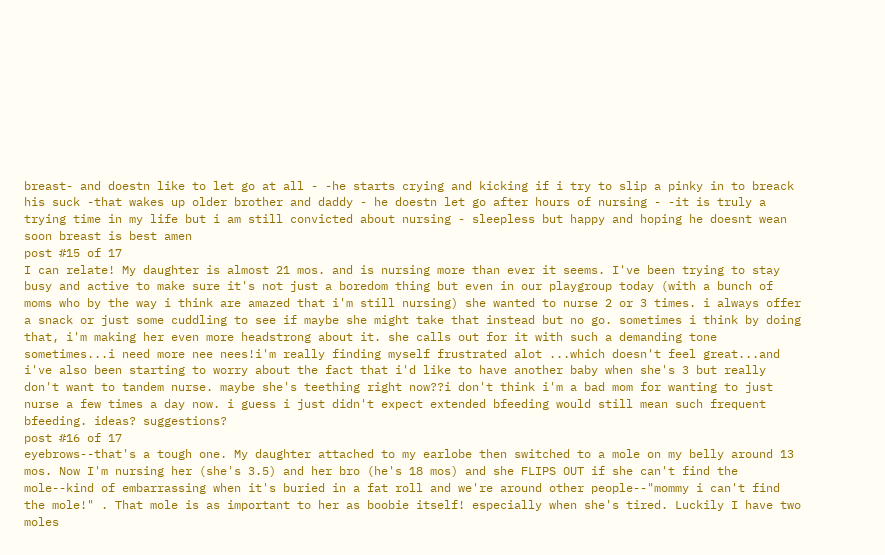breast- and doestn like to let go at all - -he starts crying and kicking if i try to slip a pinky in to breack his suck -that wakes up older brother and daddy - he doestn let go after hours of nursing - -it is truly a trying time in my life but i am still convicted about nursing - sleepless but happy and hoping he doesnt wean soon breast is best amen
post #15 of 17
I can relate! My daughter is almost 21 mos. and is nursing more than ever it seems. I've been trying to stay busy and active to make sure it's not just a boredom thing but even in our playgroup today (with a bunch of moms who by the way i think are amazed that i'm still nursing) she wanted to nurse 2 or 3 times. i always offer a snack or just some cuddling to see if maybe she might take that instead but no go. sometimes i think by doing that, i'm making her even more headstrong about it. she calls out for it with such a demanding tone sometimes...i need more nee nees!i'm really finding myself frustrated alot ...which doesn't feel great...and i've also been starting to worry about the fact that i'd like to have another baby when she's 3 but really don't want to tandem nurse. maybe she's teething right now??i don't think i'm a bad mom for wanting to just nurse a few times a day now. i guess i just didn't expect extended bfeeding would still mean such frequent bfeeding. ideas? suggestions?
post #16 of 17
eyebrows--that's a tough one. My daughter attached to my earlobe then switched to a mole on my belly around 13 mos. Now I'm nursing her (she's 3.5) and her bro (he's 18 mos) and she FLIPS OUT if she can't find the mole--kind of embarrassing when it's buried in a fat roll and we're around other people--"mommy i can't find the mole!" . That mole is as important to her as boobie itself! especially when she's tired. Luckily I have two moles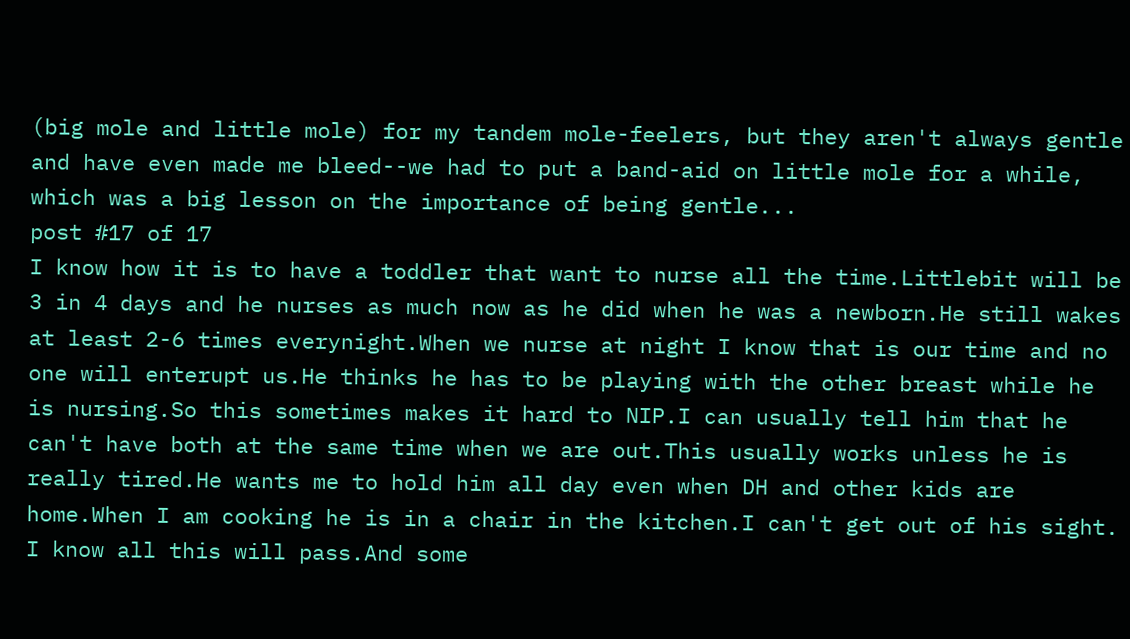(big mole and little mole) for my tandem mole-feelers, but they aren't always gentle and have even made me bleed--we had to put a band-aid on little mole for a while, which was a big lesson on the importance of being gentle...
post #17 of 17
I know how it is to have a toddler that want to nurse all the time.Littlebit will be 3 in 4 days and he nurses as much now as he did when he was a newborn.He still wakes at least 2-6 times everynight.When we nurse at night I know that is our time and no one will enterupt us.He thinks he has to be playing with the other breast while he is nursing.So this sometimes makes it hard to NIP.I can usually tell him that he can't have both at the same time when we are out.This usually works unless he is really tired.He wants me to hold him all day even when DH and other kids are home.When I am cooking he is in a chair in the kitchen.I can't get out of his sight.
I know all this will pass.And some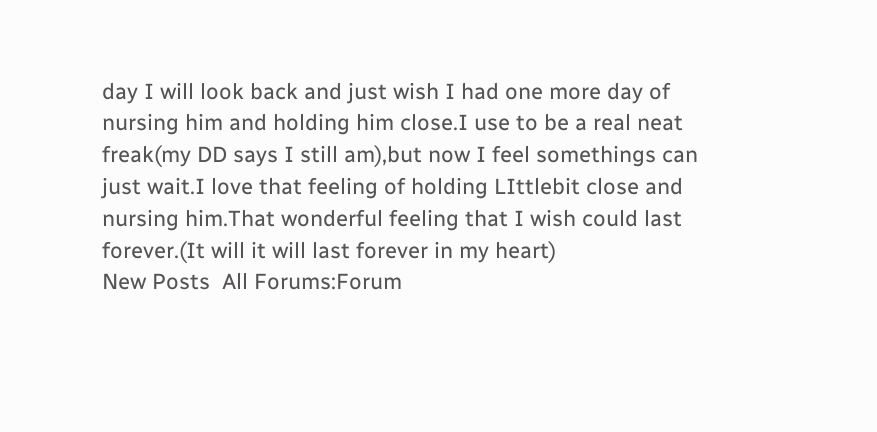day I will look back and just wish I had one more day of nursing him and holding him close.I use to be a real neat freak(my DD says I still am),but now I feel somethings can just wait.I love that feeling of holding LIttlebit close and nursing him.That wonderful feeling that I wish could last forever.(It will it will last forever in my heart)
New Posts  All Forums:Forum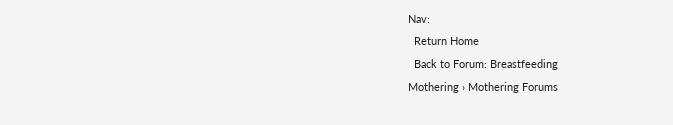Nav:
  Return Home
  Back to Forum: Breastfeeding
Mothering › Mothering Forums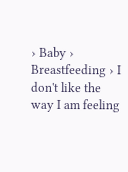› Baby › Breastfeeding › I don't like the way I am feeling